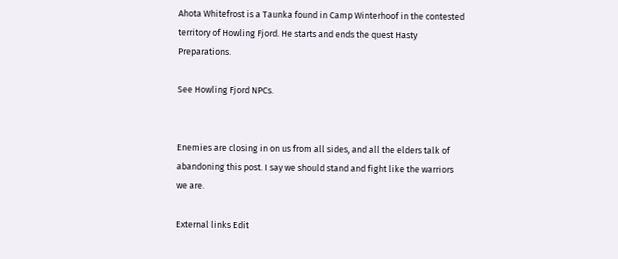Ahota Whitefrost is a Taunka found in Camp Winterhoof in the contested territory of Howling Fjord. He starts and ends the quest Hasty Preparations.

See Howling Fjord NPCs.


Enemies are closing in on us from all sides, and all the elders talk of abandoning this post. I say we should stand and fight like the warriors we are.

External links Edit